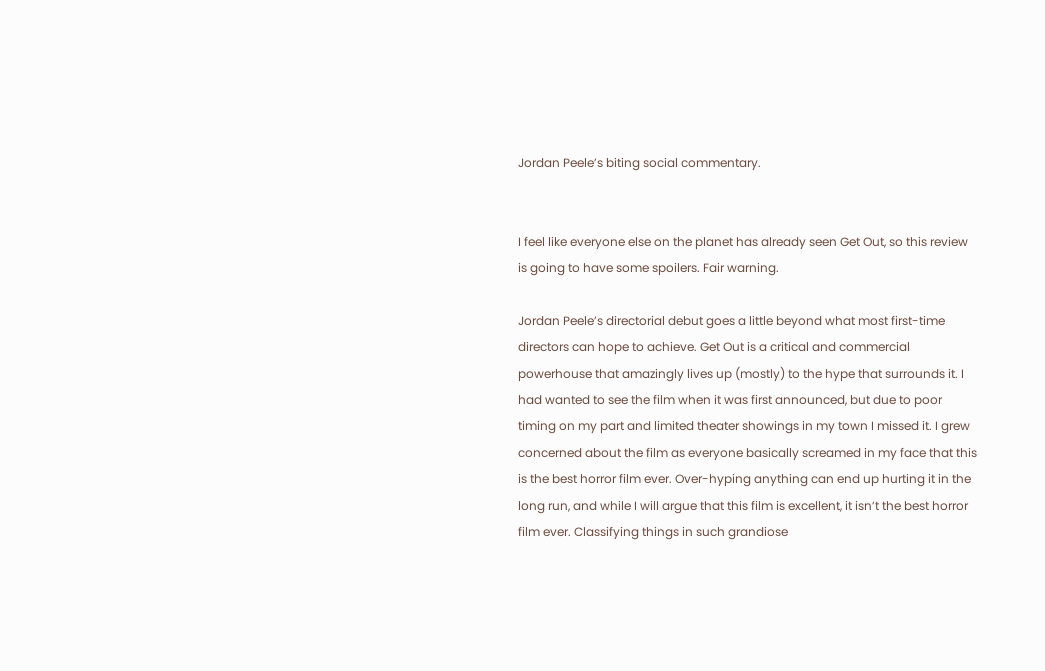Jordan Peele’s biting social commentary.


I feel like everyone else on the planet has already seen Get Out, so this review is going to have some spoilers. Fair warning.

Jordan Peele’s directorial debut goes a little beyond what most first-time directors can hope to achieve. Get Out is a critical and commercial powerhouse that amazingly lives up (mostly) to the hype that surrounds it. I had wanted to see the film when it was first announced, but due to poor timing on my part and limited theater showings in my town I missed it. I grew concerned about the film as everyone basically screamed in my face that this is the best horror film ever. Over-hyping anything can end up hurting it in the long run, and while I will argue that this film is excellent, it isn’t the best horror film ever. Classifying things in such grandiose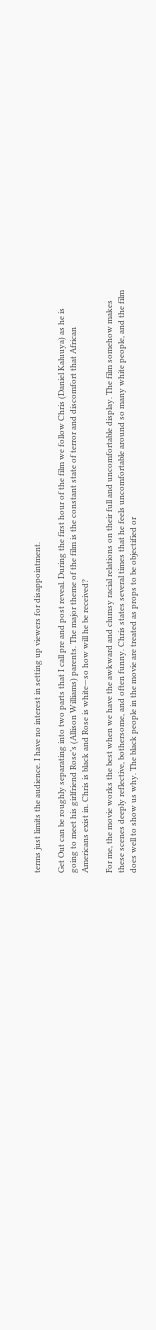terms just limits the audience. I have no interest in setting up viewers for disappointment.

Get Out can be roughly separating into two parts that I call pre and post reveal. During the first hour of the film we follow Chris (Daniel Kaluuya) as he is going to meet his girlfriend Rose’s (Allison Williams) parents. The major theme of the film is the constant state of terror and discomfort that African Americans exist in. Chris is black and Rose is white—so how will he be received?

For me, the movie works the best when we have the awkward and clumsy racial relations on their full and uncomfortable display. The film somehow makes these scenes deeply reflective, bothersome, and often funny. Chris states several times that he feels uncomfortable around so many white people, and the film does well to show us why. The black people in the movie are treated as props to be objectified or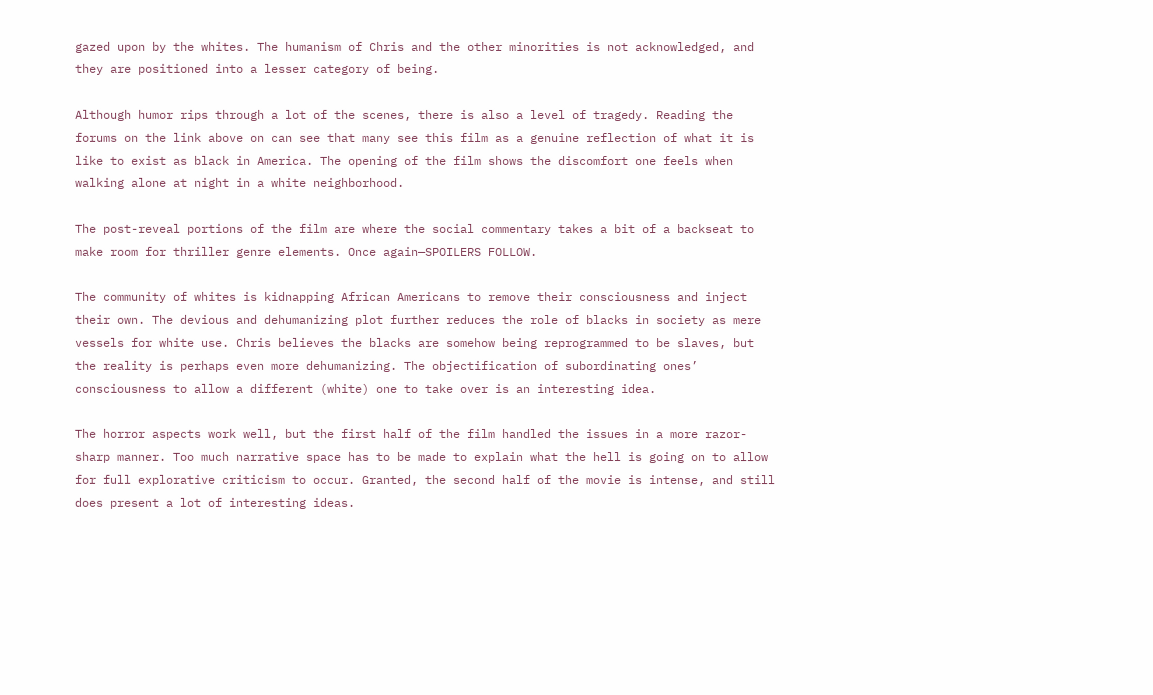gazed upon by the whites. The humanism of Chris and the other minorities is not acknowledged, and they are positioned into a lesser category of being.

Although humor rips through a lot of the scenes, there is also a level of tragedy. Reading the forums on the link above on can see that many see this film as a genuine reflection of what it is like to exist as black in America. The opening of the film shows the discomfort one feels when walking alone at night in a white neighborhood.

The post-reveal portions of the film are where the social commentary takes a bit of a backseat to make room for thriller genre elements. Once again—SPOILERS FOLLOW.

The community of whites is kidnapping African Americans to remove their consciousness and inject their own. The devious and dehumanizing plot further reduces the role of blacks in society as mere vessels for white use. Chris believes the blacks are somehow being reprogrammed to be slaves, but the reality is perhaps even more dehumanizing. The objectification of subordinating ones’ consciousness to allow a different (white) one to take over is an interesting idea.

The horror aspects work well, but the first half of the film handled the issues in a more razor-sharp manner. Too much narrative space has to be made to explain what the hell is going on to allow for full explorative criticism to occur. Granted, the second half of the movie is intense, and still does present a lot of interesting ideas.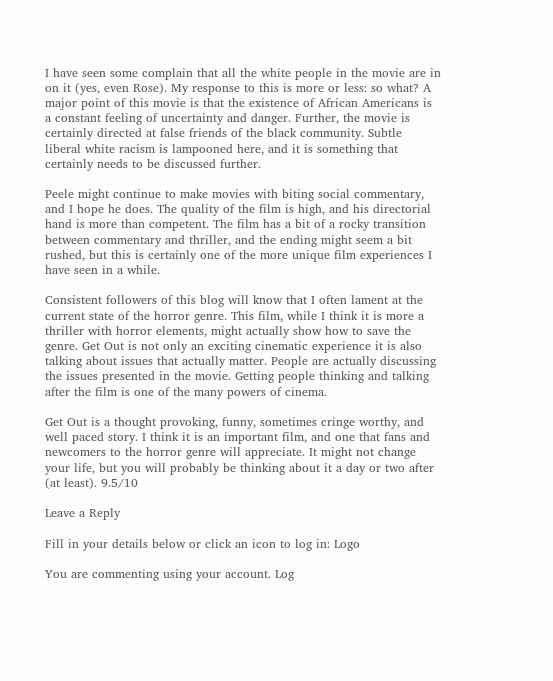I have seen some complain that all the white people in the movie are in on it (yes, even Rose). My response to this is more or less: so what? A major point of this movie is that the existence of African Americans is a constant feeling of uncertainty and danger. Further, the movie is certainly directed at false friends of the black community. Subtle liberal white racism is lampooned here, and it is something that certainly needs to be discussed further.

Peele might continue to make movies with biting social commentary, and I hope he does. The quality of the film is high, and his directorial hand is more than competent. The film has a bit of a rocky transition between commentary and thriller, and the ending might seem a bit rushed, but this is certainly one of the more unique film experiences I have seen in a while.

Consistent followers of this blog will know that I often lament at the current state of the horror genre. This film, while I think it is more a thriller with horror elements, might actually show how to save the genre. Get Out is not only an exciting cinematic experience it is also talking about issues that actually matter. People are actually discussing the issues presented in the movie. Getting people thinking and talking after the film is one of the many powers of cinema.

Get Out is a thought provoking, funny, sometimes cringe worthy, and well paced story. I think it is an important film, and one that fans and newcomers to the horror genre will appreciate. It might not change your life, but you will probably be thinking about it a day or two after (at least). 9.5/10

Leave a Reply

Fill in your details below or click an icon to log in: Logo

You are commenting using your account. Log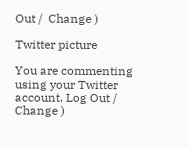Out /  Change )

Twitter picture

You are commenting using your Twitter account. Log Out /  Change )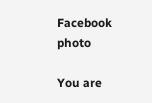Facebook photo

You are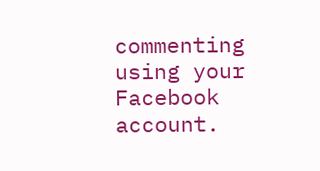commenting using your Facebook account.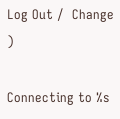Log Out /  Change )

Connecting to %s